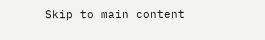Skip to main content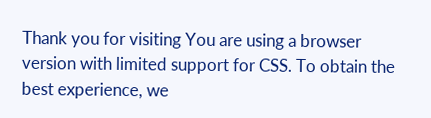Thank you for visiting You are using a browser version with limited support for CSS. To obtain the best experience, we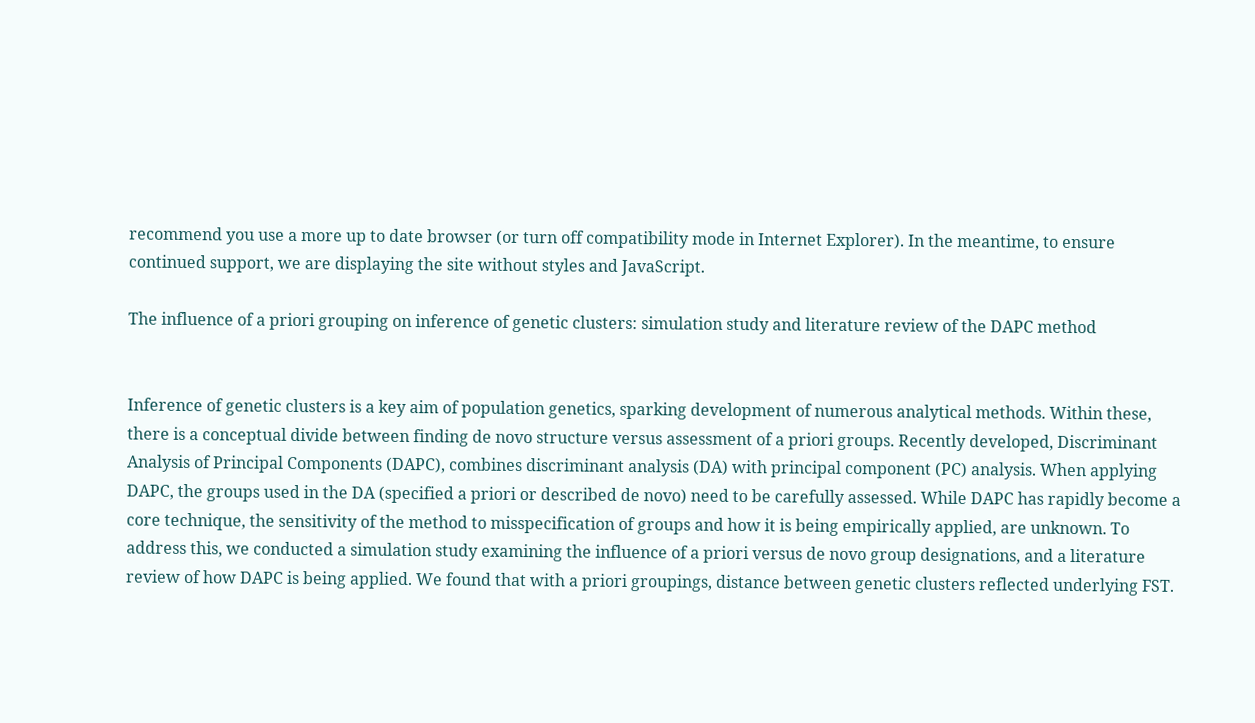recommend you use a more up to date browser (or turn off compatibility mode in Internet Explorer). In the meantime, to ensure continued support, we are displaying the site without styles and JavaScript.

The influence of a priori grouping on inference of genetic clusters: simulation study and literature review of the DAPC method


Inference of genetic clusters is a key aim of population genetics, sparking development of numerous analytical methods. Within these, there is a conceptual divide between finding de novo structure versus assessment of a priori groups. Recently developed, Discriminant Analysis of Principal Components (DAPC), combines discriminant analysis (DA) with principal component (PC) analysis. When applying DAPC, the groups used in the DA (specified a priori or described de novo) need to be carefully assessed. While DAPC has rapidly become a core technique, the sensitivity of the method to misspecification of groups and how it is being empirically applied, are unknown. To address this, we conducted a simulation study examining the influence of a priori versus de novo group designations, and a literature review of how DAPC is being applied. We found that with a priori groupings, distance between genetic clusters reflected underlying FST.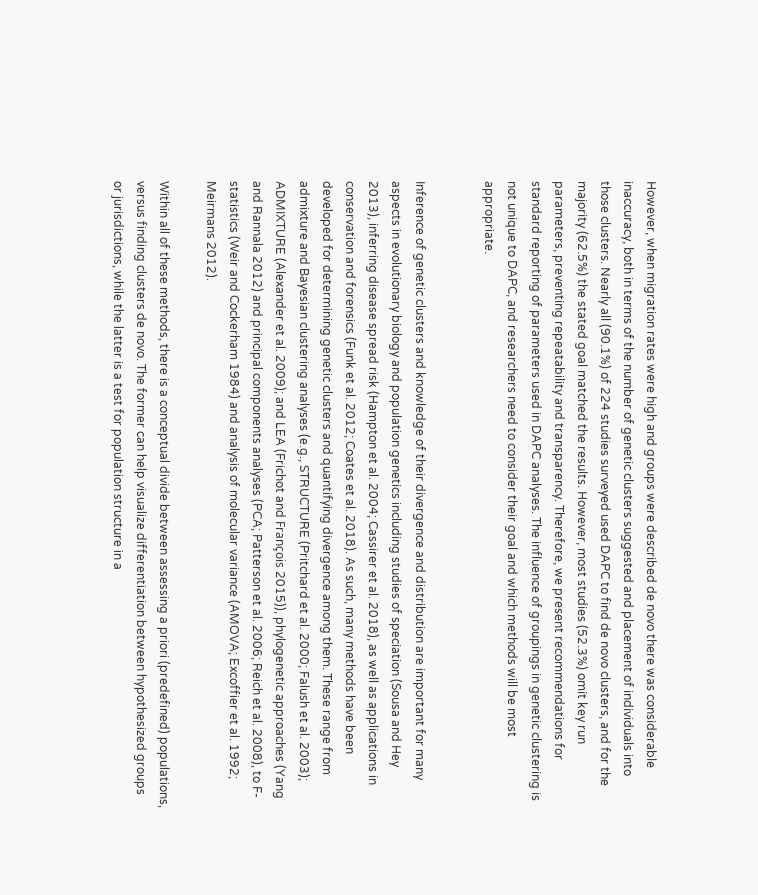However, when migration rates were high and groups were described de novo there was considerable inaccuracy, both in terms of the number of genetic clusters suggested and placement of individuals into those clusters. Nearly all (90.1%) of 224 studies surveyed used DAPC to find de novo clusters, and for the majority (62.5%) the stated goal matched the results. However, most studies (52.3%) omit key run parameters, preventing repeatability and transparency. Therefore, we present recommendations for standard reporting of parameters used in DAPC analyses. The influence of groupings in genetic clustering is not unique to DAPC, and researchers need to consider their goal and which methods will be most appropriate.


Inference of genetic clusters and knowledge of their divergence and distribution are important for many aspects in evolutionary biology and population genetics including studies of speciation (Sousa and Hey 2013), inferring disease spread risk (Hampton et al. 2004; Cassirer et al. 2018), as well as applications in conservation and forensics (Funk et al. 2012; Coates et al. 2018). As such, many methods have been developed for determining genetic clusters and quantifying divergence among them. These range from admixture and Bayesian clustering analyses (e.g., STRUCTURE (Pritchard et al. 2000; Falush et al. 2003); ADMIXTURE (Alexander et al. 2009); and LEA (Frichot and François 2015)), phylogenetic approaches (Yang and Rannala 2012) and principal components analyses (PCA; Patterson et al. 2006; Reich et al. 2008), to F-statistics (Weir and Cockerham 1984) and analysis of molecular variance (AMOVA; Excoffier et al. 1992; Meirmans 2012).

Within all of these methods, there is a conceptual divide between assessing a priori (predefined) populations, versus finding clusters de novo. The former can help visualize differentiation between hypothesized groups or jurisdictions, while the latter is a test for population structure in a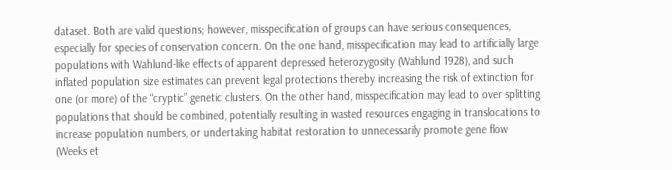dataset. Both are valid questions; however, misspecification of groups can have serious consequences, especially for species of conservation concern. On the one hand, misspecification may lead to artificially large populations with Wahlund-like effects of apparent depressed heterozygosity (Wahlund 1928), and such inflated population size estimates can prevent legal protections thereby increasing the risk of extinction for one (or more) of the “cryptic” genetic clusters. On the other hand, misspecification may lead to over splitting populations that should be combined, potentially resulting in wasted resources engaging in translocations to increase population numbers, or undertaking habitat restoration to unnecessarily promote gene flow (Weeks et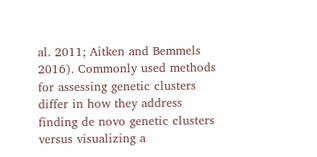al. 2011; Aitken and Bemmels 2016). Commonly used methods for assessing genetic clusters differ in how they address finding de novo genetic clusters versus visualizing a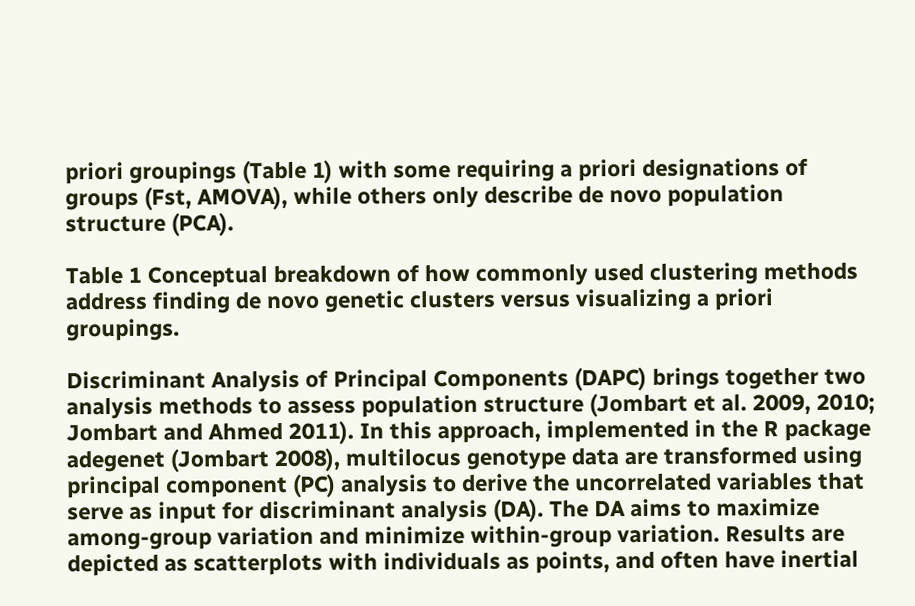priori groupings (Table 1) with some requiring a priori designations of groups (Fst, AMOVA), while others only describe de novo population structure (PCA).

Table 1 Conceptual breakdown of how commonly used clustering methods address finding de novo genetic clusters versus visualizing a priori groupings.

Discriminant Analysis of Principal Components (DAPC) brings together two analysis methods to assess population structure (Jombart et al. 2009, 2010; Jombart and Ahmed 2011). In this approach, implemented in the R package adegenet (Jombart 2008), multilocus genotype data are transformed using principal component (PC) analysis to derive the uncorrelated variables that serve as input for discriminant analysis (DA). The DA aims to maximize among‐group variation and minimize within‐group variation. Results are depicted as scatterplots with individuals as points, and often have inertial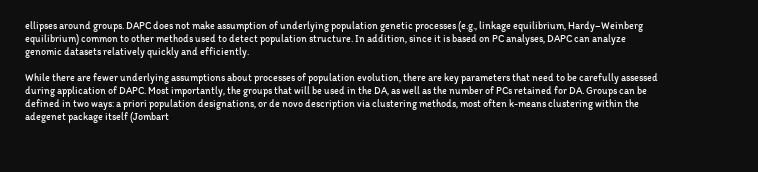ellipses around groups. DAPC does not make assumption of underlying population genetic processes (e.g., linkage equilibrium, Hardy–Weinberg equilibrium) common to other methods used to detect population structure. In addition, since it is based on PC analyses, DAPC can analyze genomic datasets relatively quickly and efficiently.

While there are fewer underlying assumptions about processes of population evolution, there are key parameters that need to be carefully assessed during application of DAPC. Most importantly, the groups that will be used in the DA, as well as the number of PCs retained for DA. Groups can be defined in two ways: a priori population designations, or de novo description via clustering methods, most often k-means clustering within the adegenet package itself (Jombart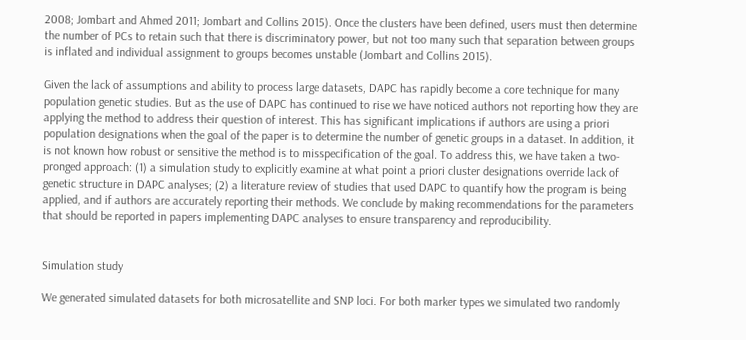2008; Jombart and Ahmed 2011; Jombart and Collins 2015). Once the clusters have been defined, users must then determine the number of PCs to retain such that there is discriminatory power, but not too many such that separation between groups is inflated and individual assignment to groups becomes unstable (Jombart and Collins 2015).

Given the lack of assumptions and ability to process large datasets, DAPC has rapidly become a core technique for many population genetic studies. But as the use of DAPC has continued to rise we have noticed authors not reporting how they are applying the method to address their question of interest. This has significant implications if authors are using a priori population designations when the goal of the paper is to determine the number of genetic groups in a dataset. In addition, it is not known how robust or sensitive the method is to misspecification of the goal. To address this, we have taken a two-pronged approach: (1) a simulation study to explicitly examine at what point a priori cluster designations override lack of genetic structure in DAPC analyses; (2) a literature review of studies that used DAPC to quantify how the program is being applied, and if authors are accurately reporting their methods. We conclude by making recommendations for the parameters that should be reported in papers implementing DAPC analyses to ensure transparency and reproducibility.


Simulation study

We generated simulated datasets for both microsatellite and SNP loci. For both marker types we simulated two randomly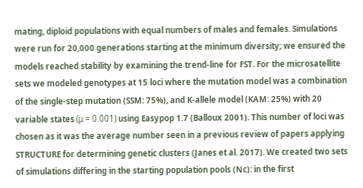mating, diploid populations with equal numbers of males and females. Simulations were run for 20,000 generations starting at the minimum diversity; we ensured the models reached stability by examining the trend-line for FST. For the microsatellite sets we modeled genotypes at 15 loci where the mutation model was a combination of the single-step mutation (SSM: 75%), and K-allele model (KAM: 25%) with 20 variable states (μ = 0.001) using Easypop 1.7 (Balloux 2001). This number of loci was chosen as it was the average number seen in a previous review of papers applying STRUCTURE for determining genetic clusters (Janes et al. 2017). We created two sets of simulations differing in the starting population pools (Nc): in the first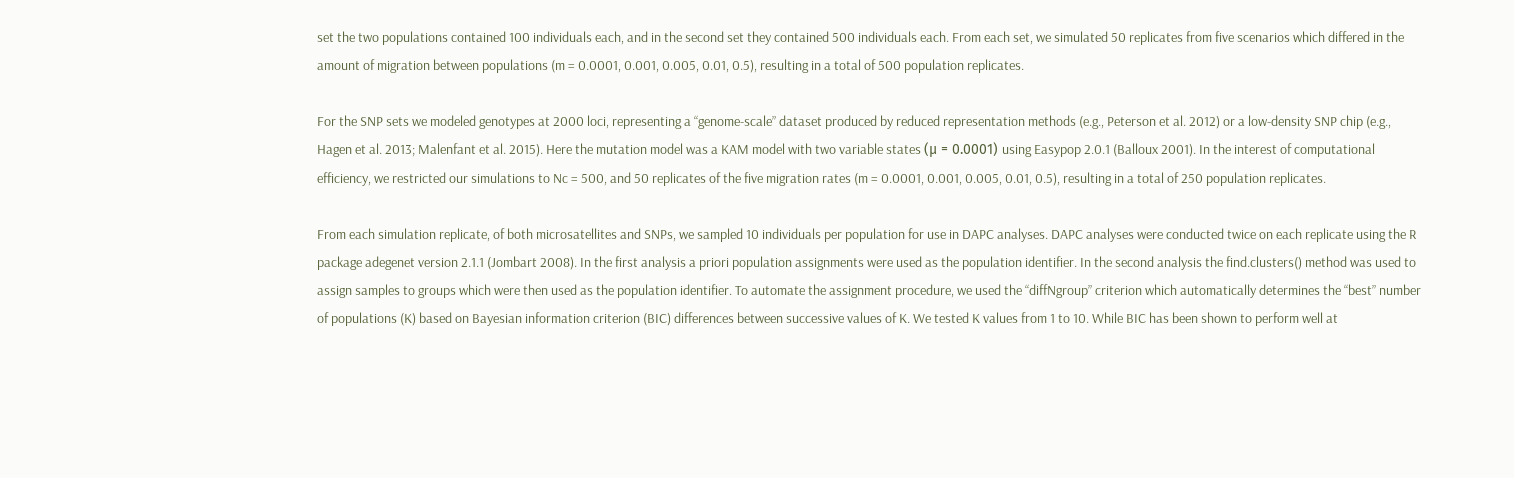set the two populations contained 100 individuals each, and in the second set they contained 500 individuals each. From each set, we simulated 50 replicates from five scenarios which differed in the amount of migration between populations (m = 0.0001, 0.001, 0.005, 0.01, 0.5), resulting in a total of 500 population replicates.

For the SNP sets we modeled genotypes at 2000 loci, representing a “genome-scale” dataset produced by reduced representation methods (e.g., Peterson et al. 2012) or a low-density SNP chip (e.g., Hagen et al. 2013; Malenfant et al. 2015). Here the mutation model was a KAM model with two variable states (μ = 0.0001) using Easypop 2.0.1 (Balloux 2001). In the interest of computational efficiency, we restricted our simulations to Nc = 500, and 50 replicates of the five migration rates (m = 0.0001, 0.001, 0.005, 0.01, 0.5), resulting in a total of 250 population replicates.

From each simulation replicate, of both microsatellites and SNPs, we sampled 10 individuals per population for use in DAPC analyses. DAPC analyses were conducted twice on each replicate using the R package adegenet version 2.1.1 (Jombart 2008). In the first analysis a priori population assignments were used as the population identifier. In the second analysis the find.clusters() method was used to assign samples to groups which were then used as the population identifier. To automate the assignment procedure, we used the “diffNgroup” criterion which automatically determines the “best” number of populations (K) based on Bayesian information criterion (BIC) differences between successive values of K. We tested K values from 1 to 10. While BIC has been shown to perform well at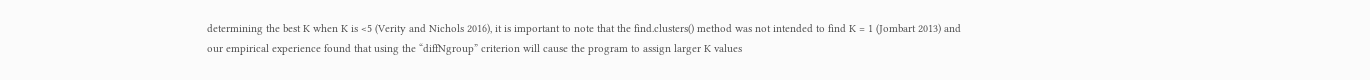determining the best K when K is <5 (Verity and Nichols 2016), it is important to note that the find.clusters() method was not intended to find K = 1 (Jombart 2013) and our empirical experience found that using the “diffNgroup” criterion will cause the program to assign larger K values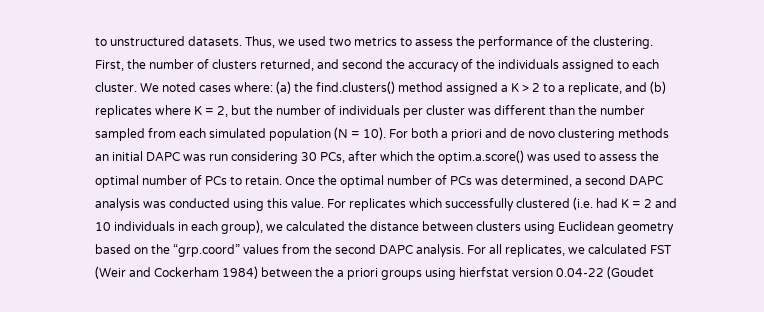to unstructured datasets. Thus, we used two metrics to assess the performance of the clustering. First, the number of clusters returned, and second the accuracy of the individuals assigned to each cluster. We noted cases where: (a) the find.clusters() method assigned a K > 2 to a replicate, and (b) replicates where K = 2, but the number of individuals per cluster was different than the number sampled from each simulated population (N = 10). For both a priori and de novo clustering methods an initial DAPC was run considering 30 PCs, after which the optim.a.score() was used to assess the optimal number of PCs to retain. Once the optimal number of PCs was determined, a second DAPC analysis was conducted using this value. For replicates which successfully clustered (i.e. had K = 2 and 10 individuals in each group), we calculated the distance between clusters using Euclidean geometry based on the “grp.coord” values from the second DAPC analysis. For all replicates, we calculated FST (Weir and Cockerham 1984) between the a priori groups using hierfstat version 0.04-22 (Goudet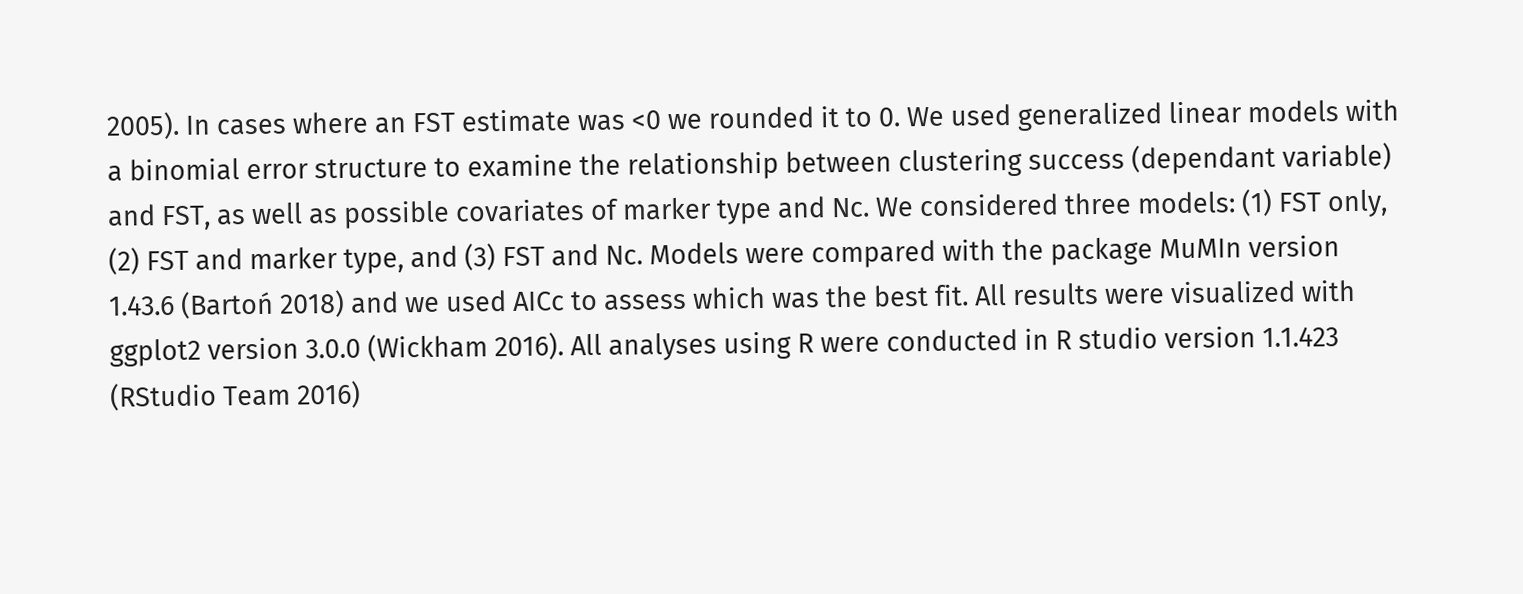2005). In cases where an FST estimate was <0 we rounded it to 0. We used generalized linear models with a binomial error structure to examine the relationship between clustering success (dependant variable) and FST, as well as possible covariates of marker type and Nc. We considered three models: (1) FST only, (2) FST and marker type, and (3) FST and Nc. Models were compared with the package MuMIn version 1.43.6 (Bartoń 2018) and we used AICc to assess which was the best fit. All results were visualized with ggplot2 version 3.0.0 (Wickham 2016). All analyses using R were conducted in R studio version 1.1.423 (RStudio Team 2016)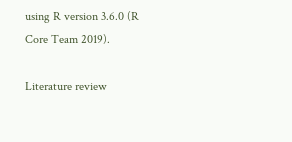using R version 3.6.0 (R Core Team 2019).

Literature review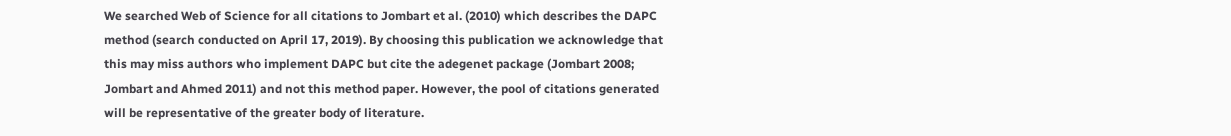We searched Web of Science for all citations to Jombart et al. (2010) which describes the DAPC method (search conducted on April 17, 2019). By choosing this publication we acknowledge that this may miss authors who implement DAPC but cite the adegenet package (Jombart 2008; Jombart and Ahmed 2011) and not this method paper. However, the pool of citations generated will be representative of the greater body of literature.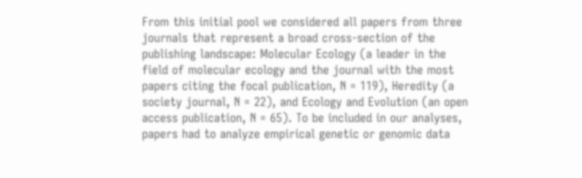From this initial pool we considered all papers from three journals that represent a broad cross-section of the publishing landscape: Molecular Ecology (a leader in the field of molecular ecology and the journal with the most papers citing the focal publication, N = 119), Heredity (a society journal, N = 22), and Ecology and Evolution (an open access publication, N = 65). To be included in our analyses, papers had to analyze empirical genetic or genomic data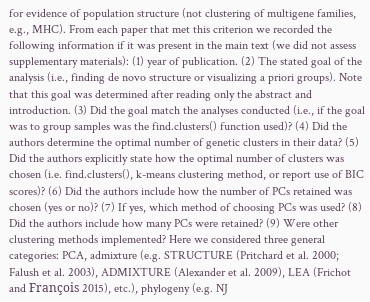for evidence of population structure (not clustering of multigene families, e.g., MHC). From each paper that met this criterion we recorded the following information if it was present in the main text (we did not assess supplementary materials): (1) year of publication. (2) The stated goal of the analysis (i.e., finding de novo structure or visualizing a priori groups). Note that this goal was determined after reading only the abstract and introduction. (3) Did the goal match the analyses conducted (i.e., if the goal was to group samples was the find.clusters() function used)? (4) Did the authors determine the optimal number of genetic clusters in their data? (5) Did the authors explicitly state how the optimal number of clusters was chosen (i.e. find.clusters(), k-means clustering method, or report use of BIC scores)? (6) Did the authors include how the number of PCs retained was chosen (yes or no)? (7) If yes, which method of choosing PCs was used? (8) Did the authors include how many PCs were retained? (9) Were other clustering methods implemented? Here we considered three general categories: PCA, admixture (e.g. STRUCTURE (Pritchard et al. 2000; Falush et al. 2003), ADMIXTURE (Alexander et al. 2009), LEA (Frichot and François 2015), etc.), phylogeny (e.g. NJ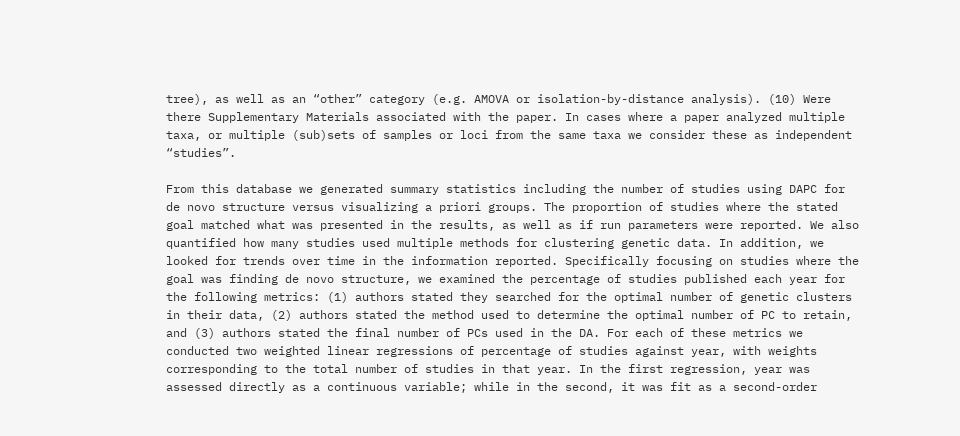tree), as well as an “other” category (e.g. AMOVA or isolation-by-distance analysis). (10) Were there Supplementary Materials associated with the paper. In cases where a paper analyzed multiple taxa, or multiple (sub)sets of samples or loci from the same taxa we consider these as independent “studies”.

From this database we generated summary statistics including the number of studies using DAPC for de novo structure versus visualizing a priori groups. The proportion of studies where the stated goal matched what was presented in the results, as well as if run parameters were reported. We also quantified how many studies used multiple methods for clustering genetic data. In addition, we looked for trends over time in the information reported. Specifically focusing on studies where the goal was finding de novo structure, we examined the percentage of studies published each year for the following metrics: (1) authors stated they searched for the optimal number of genetic clusters in their data, (2) authors stated the method used to determine the optimal number of PC to retain, and (3) authors stated the final number of PCs used in the DA. For each of these metrics we conducted two weighted linear regressions of percentage of studies against year, with weights corresponding to the total number of studies in that year. In the first regression, year was assessed directly as a continuous variable; while in the second, it was fit as a second-order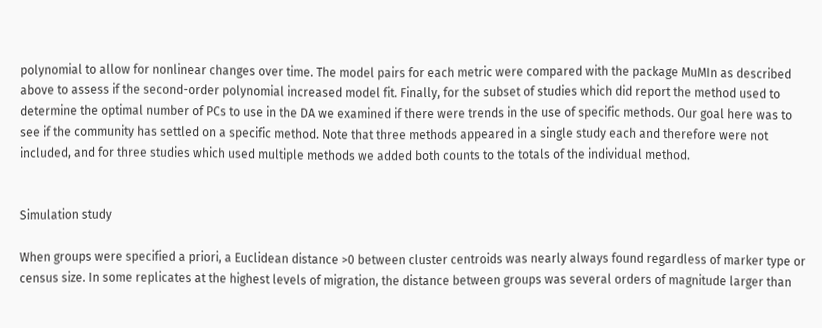polynomial to allow for nonlinear changes over time. The model pairs for each metric were compared with the package MuMIn as described above to assess if the second-order polynomial increased model fit. Finally, for the subset of studies which did report the method used to determine the optimal number of PCs to use in the DA we examined if there were trends in the use of specific methods. Our goal here was to see if the community has settled on a specific method. Note that three methods appeared in a single study each and therefore were not included, and for three studies which used multiple methods we added both counts to the totals of the individual method.


Simulation study

When groups were specified a priori, a Euclidean distance >0 between cluster centroids was nearly always found regardless of marker type or census size. In some replicates at the highest levels of migration, the distance between groups was several orders of magnitude larger than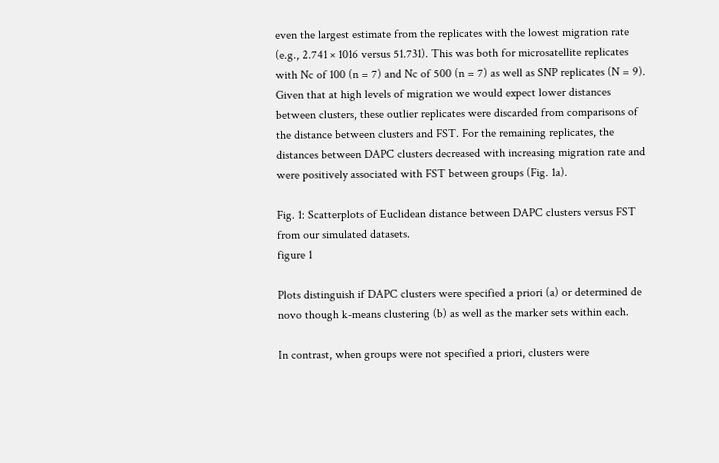even the largest estimate from the replicates with the lowest migration rate (e.g., 2.741 × 1016 versus 51.731). This was both for microsatellite replicates with Nc of 100 (n = 7) and Nc of 500 (n = 7) as well as SNP replicates (N = 9). Given that at high levels of migration we would expect lower distances between clusters, these outlier replicates were discarded from comparisons of the distance between clusters and FST. For the remaining replicates, the distances between DAPC clusters decreased with increasing migration rate and were positively associated with FST between groups (Fig. 1a).

Fig. 1: Scatterplots of Euclidean distance between DAPC clusters versus FST from our simulated datasets.
figure 1

Plots distinguish if DAPC clusters were specified a priori (a) or determined de novo though k-means clustering (b) as well as the marker sets within each.

In contrast, when groups were not specified a priori, clusters were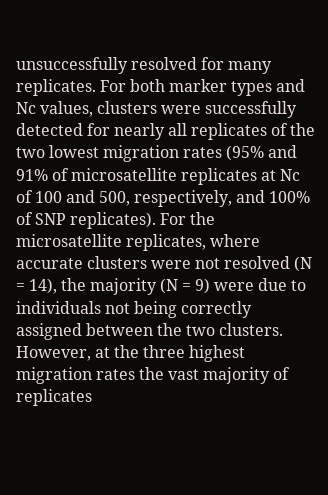unsuccessfully resolved for many replicates. For both marker types and Nc values, clusters were successfully detected for nearly all replicates of the two lowest migration rates (95% and 91% of microsatellite replicates at Nc of 100 and 500, respectively, and 100% of SNP replicates). For the microsatellite replicates, where accurate clusters were not resolved (N = 14), the majority (N = 9) were due to individuals not being correctly assigned between the two clusters. However, at the three highest migration rates the vast majority of replicates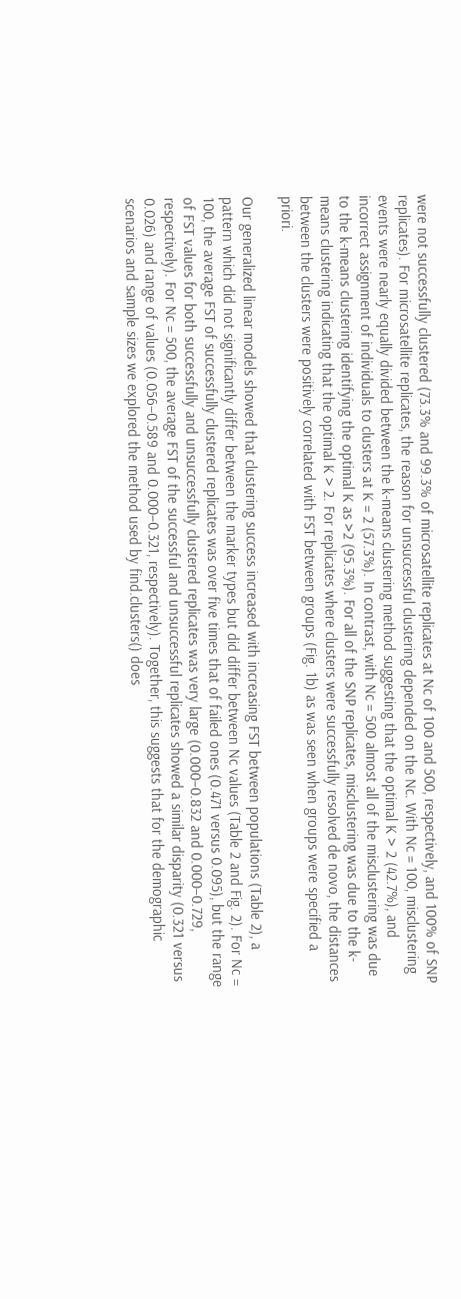were not successfully clustered (73.3% and 99.3% of microsatellite replicates at Nc of 100 and 500, respectively, and 100% of SNP replicates). For microsatellite replicates, the reason for unsuccessful clustering depended on the Nc. With Nc = 100, misclustering events were nearly equally divided between the k-means clustering method suggesting that the optimal K > 2 (42.7%), and incorrect assignment of individuals to clusters at K = 2 (57.3%). In contrast, with Nc = 500 almost all of the misclustering was due to the k-means clustering identifying the optimal K as >2 (95.3%). For all of the SNP replicates, misclustering was due to the k-means clustering indicating that the optimal K > 2. For replicates where clusters were successfully resolved de novo, the distances between the clusters were positively correlated with FST between groups (Fig. 1b) as was seen when groups were specified a priori.

Our generalized linear models showed that clustering success increased with increasing FST between populations (Table 2), a pattern which did not significantly differ between the marker types but did differ between Nc values (Table 2 and Fig. 2). For Nc = 100, the average FST of successfully clustered replicates was over five times that of failed ones (0.471 versus 0.095), but the range of FST values for both successfully and unsuccessfully clustered replicates was very large (0.000–0.832 and 0.000–0.729, respectively). For Nc = 500, the average FST of the successful and unsuccessful replicates showed a similar disparity (0.321 versus 0.026) and range of values (0.056–0.589 and 0.000–0.321, respectively). Together, this suggests that for the demographic scenarios and sample sizes we explored the method used by find.clusters() does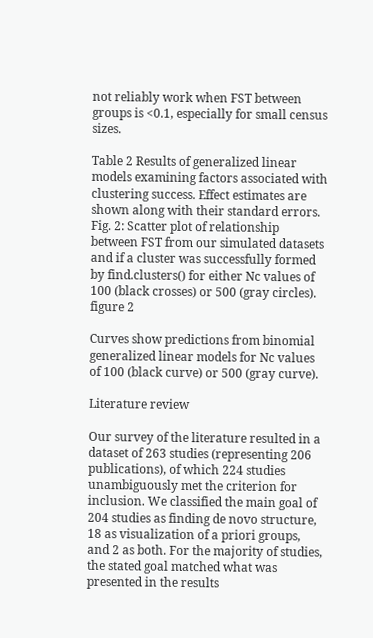not reliably work when FST between groups is <0.1, especially for small census sizes.

Table 2 Results of generalized linear models examining factors associated with clustering success. Effect estimates are shown along with their standard errors.
Fig. 2: Scatter plot of relationship between FST from our simulated datasets and if a cluster was successfully formed by find.clusters() for either Nc values of 100 (black crosses) or 500 (gray circles).
figure 2

Curves show predictions from binomial generalized linear models for Nc values of 100 (black curve) or 500 (gray curve).

Literature review

Our survey of the literature resulted in a dataset of 263 studies (representing 206 publications), of which 224 studies unambiguously met the criterion for inclusion. We classified the main goal of 204 studies as finding de novo structure, 18 as visualization of a priori groups, and 2 as both. For the majority of studies, the stated goal matched what was presented in the results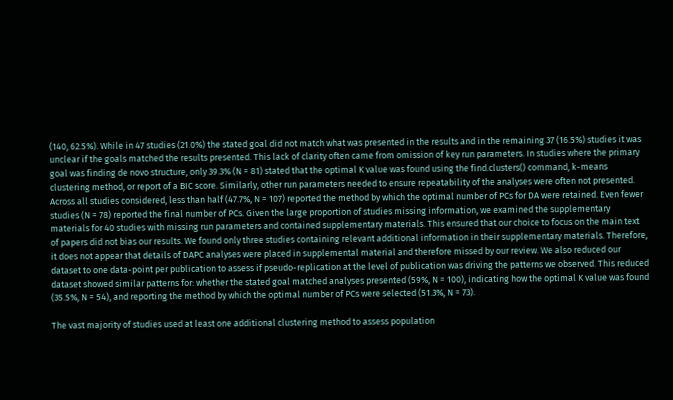(140, 62.5%). While in 47 studies (21.0%) the stated goal did not match what was presented in the results and in the remaining 37 (16.5%) studies it was unclear if the goals matched the results presented. This lack of clarity often came from omission of key run parameters. In studies where the primary goal was finding de novo structure, only 39.3% (N = 81) stated that the optimal K value was found using the find.clusters() command, k-means clustering method, or report of a BIC score. Similarly, other run parameters needed to ensure repeatability of the analyses were often not presented. Across all studies considered, less than half (47.7%, N = 107) reported the method by which the optimal number of PCs for DA were retained. Even fewer studies (N = 78) reported the final number of PCs. Given the large proportion of studies missing information, we examined the supplementary materials for 40 studies with missing run parameters and contained supplementary materials. This ensured that our choice to focus on the main text of papers did not bias our results. We found only three studies containing relevant additional information in their supplementary materials. Therefore, it does not appear that details of DAPC analyses were placed in supplemental material and therefore missed by our review. We also reduced our dataset to one data-point per publication to assess if pseudo-replication at the level of publication was driving the patterns we observed. This reduced dataset showed similar patterns for: whether the stated goal matched analyses presented (59%, N = 100), indicating how the optimal K value was found (35.5%, N = 54), and reporting the method by which the optimal number of PCs were selected (51.3%, N = 73).

The vast majority of studies used at least one additional clustering method to assess population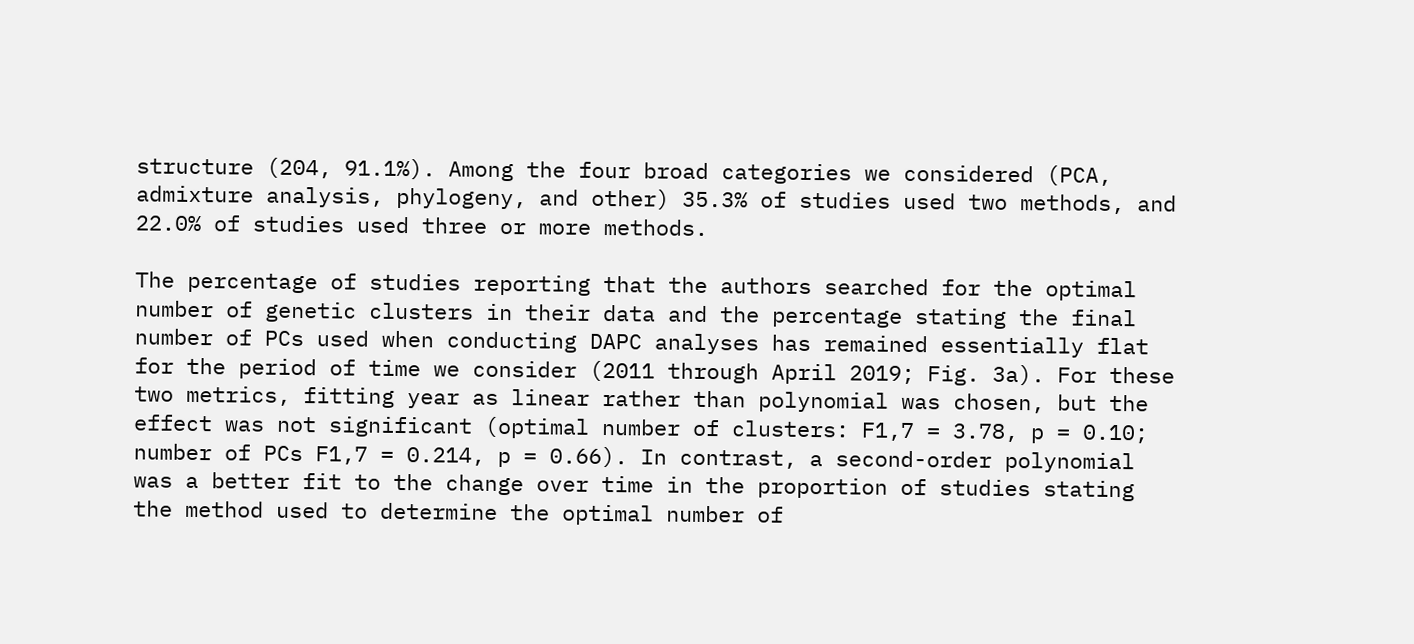structure (204, 91.1%). Among the four broad categories we considered (PCA, admixture analysis, phylogeny, and other) 35.3% of studies used two methods, and 22.0% of studies used three or more methods.

The percentage of studies reporting that the authors searched for the optimal number of genetic clusters in their data and the percentage stating the final number of PCs used when conducting DAPC analyses has remained essentially flat for the period of time we consider (2011 through April 2019; Fig. 3a). For these two metrics, fitting year as linear rather than polynomial was chosen, but the effect was not significant (optimal number of clusters: F1,7 = 3.78, p = 0.10; number of PCs F1,7 = 0.214, p = 0.66). In contrast, a second-order polynomial was a better fit to the change over time in the proportion of studies stating the method used to determine the optimal number of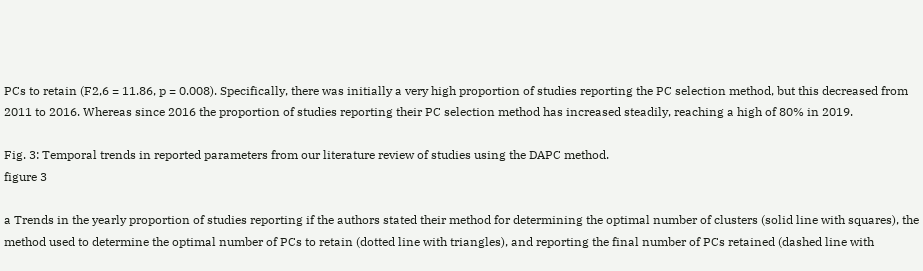PCs to retain (F2,6 = 11.86, p = 0.008). Specifically, there was initially a very high proportion of studies reporting the PC selection method, but this decreased from 2011 to 2016. Whereas since 2016 the proportion of studies reporting their PC selection method has increased steadily, reaching a high of 80% in 2019.

Fig. 3: Temporal trends in reported parameters from our literature review of studies using the DAPC method.
figure 3

a Trends in the yearly proportion of studies reporting if the authors stated their method for determining the optimal number of clusters (solid line with squares), the method used to determine the optimal number of PCs to retain (dotted line with triangles), and reporting the final number of PCs retained (dashed line with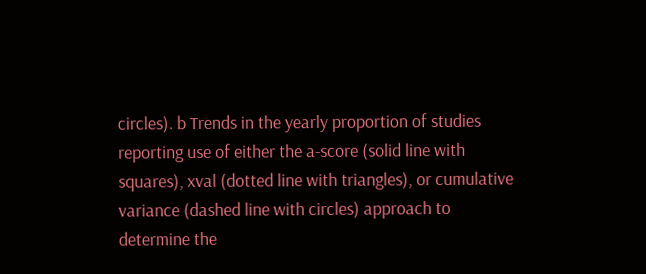circles). b Trends in the yearly proportion of studies reporting use of either the a-score (solid line with squares), xval (dotted line with triangles), or cumulative variance (dashed line with circles) approach to determine the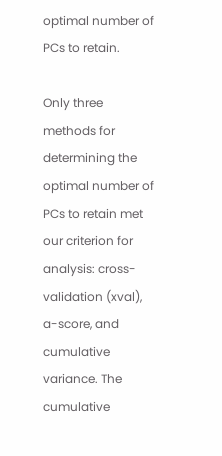optimal number of PCs to retain.

Only three methods for determining the optimal number of PCs to retain met our criterion for analysis: cross-validation (xval), a-score, and cumulative variance. The cumulative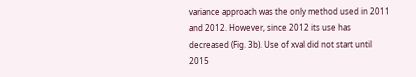variance approach was the only method used in 2011 and 2012. However, since 2012 its use has decreased (Fig. 3b). Use of xval did not start until 2015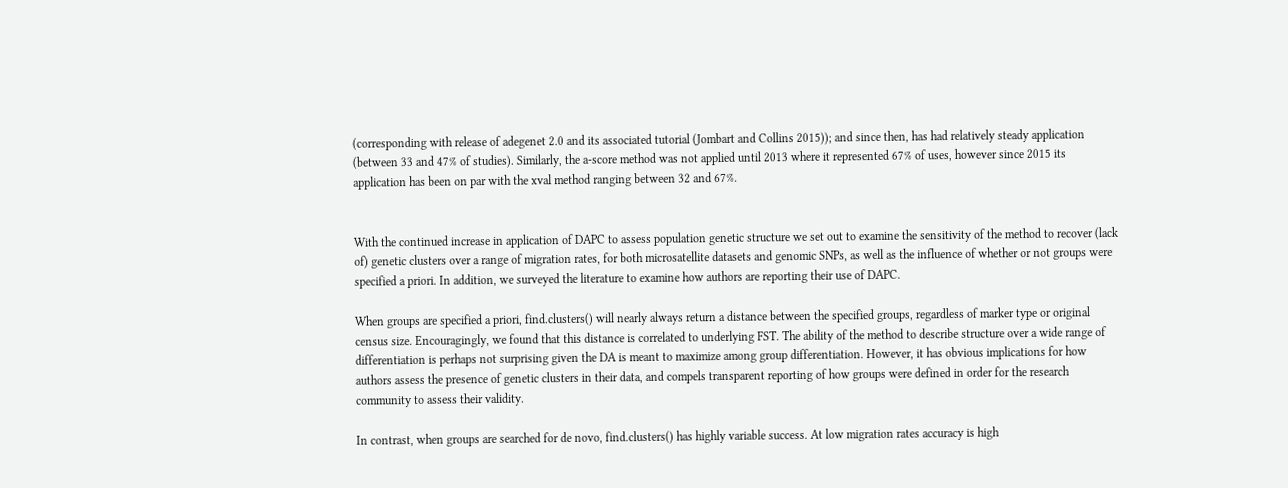(corresponding with release of adegenet 2.0 and its associated tutorial (Jombart and Collins 2015)); and since then, has had relatively steady application (between 33 and 47% of studies). Similarly, the a-score method was not applied until 2013 where it represented 67% of uses, however since 2015 its application has been on par with the xval method ranging between 32 and 67%.


With the continued increase in application of DAPC to assess population genetic structure we set out to examine the sensitivity of the method to recover (lack of) genetic clusters over a range of migration rates, for both microsatellite datasets and genomic SNPs, as well as the influence of whether or not groups were specified a priori. In addition, we surveyed the literature to examine how authors are reporting their use of DAPC.

When groups are specified a priori, find.clusters() will nearly always return a distance between the specified groups, regardless of marker type or original census size. Encouragingly, we found that this distance is correlated to underlying FST. The ability of the method to describe structure over a wide range of differentiation is perhaps not surprising given the DA is meant to maximize among group differentiation. However, it has obvious implications for how authors assess the presence of genetic clusters in their data, and compels transparent reporting of how groups were defined in order for the research community to assess their validity.

In contrast, when groups are searched for de novo, find.clusters() has highly variable success. At low migration rates accuracy is high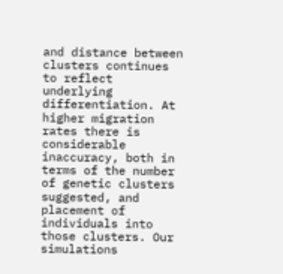and distance between clusters continues to reflect underlying differentiation. At higher migration rates there is considerable inaccuracy, both in terms of the number of genetic clusters suggested, and placement of individuals into those clusters. Our simulations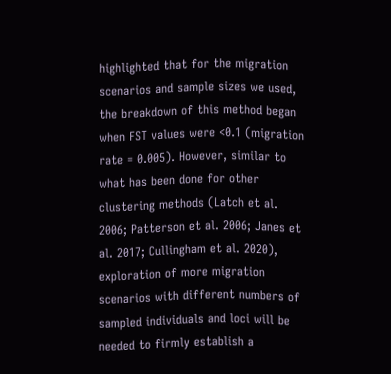highlighted that for the migration scenarios and sample sizes we used, the breakdown of this method began when FST values were <0.1 (migration rate = 0.005). However, similar to what has been done for other clustering methods (Latch et al. 2006; Patterson et al. 2006; Janes et al. 2017; Cullingham et al. 2020), exploration of more migration scenarios with different numbers of sampled individuals and loci will be needed to firmly establish a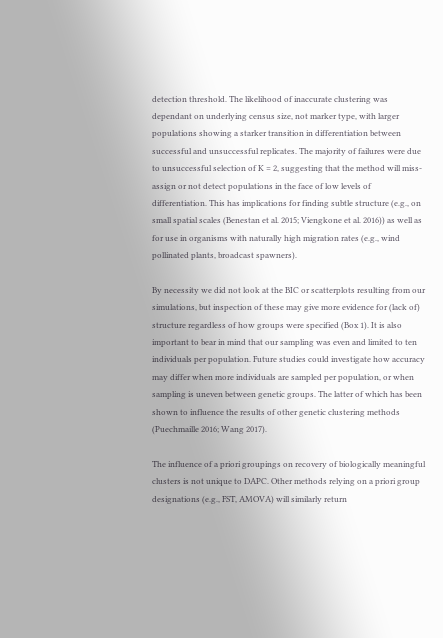detection threshold. The likelihood of inaccurate clustering was dependant on underlying census size, not marker type, with larger populations showing a starker transition in differentiation between successful and unsuccessful replicates. The majority of failures were due to unsuccessful selection of K = 2, suggesting that the method will miss-assign or not detect populations in the face of low levels of differentiation. This has implications for finding subtle structure (e.g., on small spatial scales (Benestan et al. 2015; Viengkone et al. 2016)) as well as for use in organisms with naturally high migration rates (e.g., wind pollinated plants, broadcast spawners).

By necessity we did not look at the BIC or scatterplots resulting from our simulations, but inspection of these may give more evidence for (lack of) structure regardless of how groups were specified (Box 1). It is also important to bear in mind that our sampling was even and limited to ten individuals per population. Future studies could investigate how accuracy may differ when more individuals are sampled per population, or when sampling is uneven between genetic groups. The latter of which has been shown to influence the results of other genetic clustering methods (Puechmaille 2016; Wang 2017).

The influence of a priori groupings on recovery of biologically meaningful clusters is not unique to DAPC. Other methods relying on a priori group designations (e.g., FST, AMOVA) will similarly return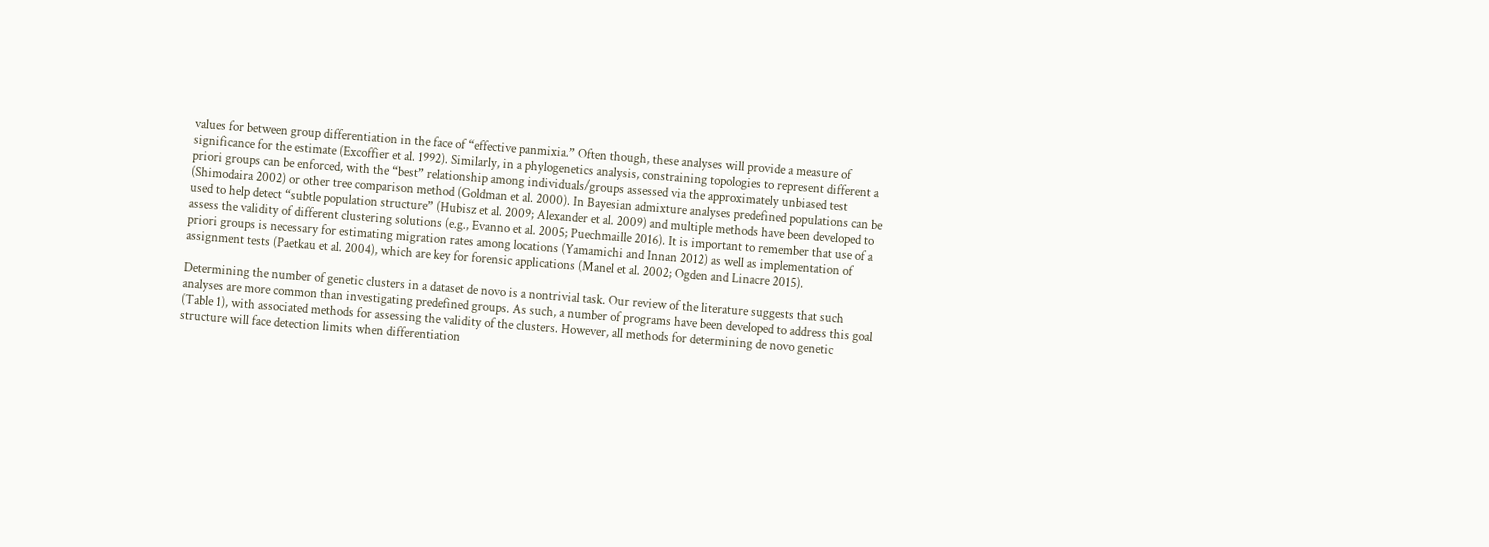values for between group differentiation in the face of “effective panmixia.” Often though, these analyses will provide a measure of significance for the estimate (Excoffier et al. 1992). Similarly, in a phylogenetics analysis, constraining topologies to represent different a priori groups can be enforced, with the “best” relationship among individuals/groups assessed via the approximately unbiased test (Shimodaira 2002) or other tree comparison method (Goldman et al. 2000). In Bayesian admixture analyses predefined populations can be used to help detect “subtle population structure” (Hubisz et al. 2009; Alexander et al. 2009) and multiple methods have been developed to assess the validity of different clustering solutions (e.g., Evanno et al. 2005; Puechmaille 2016). It is important to remember that use of a priori groups is necessary for estimating migration rates among locations (Yamamichi and Innan 2012) as well as implementation of assignment tests (Paetkau et al. 2004), which are key for forensic applications (Manel et al. 2002; Ogden and Linacre 2015).

Determining the number of genetic clusters in a dataset de novo is a nontrivial task. Our review of the literature suggests that such analyses are more common than investigating predefined groups. As such, a number of programs have been developed to address this goal (Table 1), with associated methods for assessing the validity of the clusters. However, all methods for determining de novo genetic structure will face detection limits when differentiation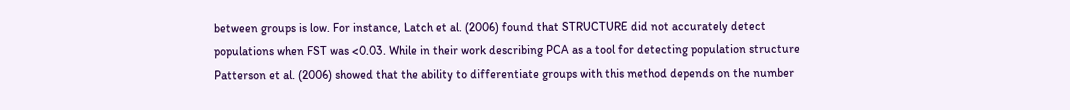between groups is low. For instance, Latch et al. (2006) found that STRUCTURE did not accurately detect populations when FST was <0.03. While in their work describing PCA as a tool for detecting population structure Patterson et al. (2006) showed that the ability to differentiate groups with this method depends on the number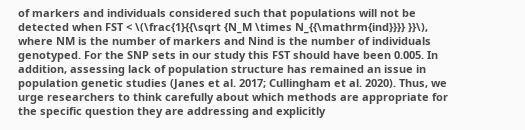of markers and individuals considered such that populations will not be detected when FST < \(\frac{1}{{\sqrt {N_M \times N_{{\mathrm{ind}}}} }}\), where NM is the number of markers and Nind is the number of individuals genotyped. For the SNP sets in our study this FST should have been 0.005. In addition, assessing lack of population structure has remained an issue in population genetic studies (Janes et al. 2017; Cullingham et al. 2020). Thus, we urge researchers to think carefully about which methods are appropriate for the specific question they are addressing and explicitly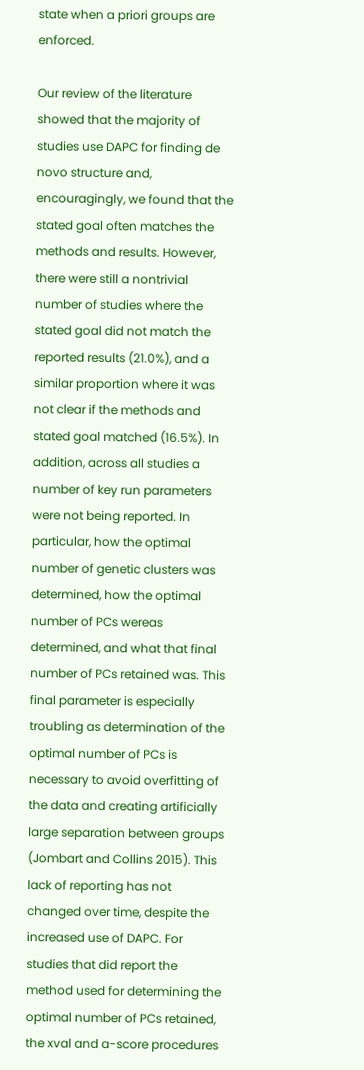state when a priori groups are enforced.

Our review of the literature showed that the majority of studies use DAPC for finding de novo structure and, encouragingly, we found that the stated goal often matches the methods and results. However, there were still a nontrivial number of studies where the stated goal did not match the reported results (21.0%), and a similar proportion where it was not clear if the methods and stated goal matched (16.5%). In addition, across all studies a number of key run parameters were not being reported. In particular, how the optimal number of genetic clusters was determined, how the optimal number of PCs wereas determined, and what that final number of PCs retained was. This final parameter is especially troubling as determination of the optimal number of PCs is necessary to avoid overfitting of the data and creating artificially large separation between groups (Jombart and Collins 2015). This lack of reporting has not changed over time, despite the increased use of DAPC. For studies that did report the method used for determining the optimal number of PCs retained, the xval and a-score procedures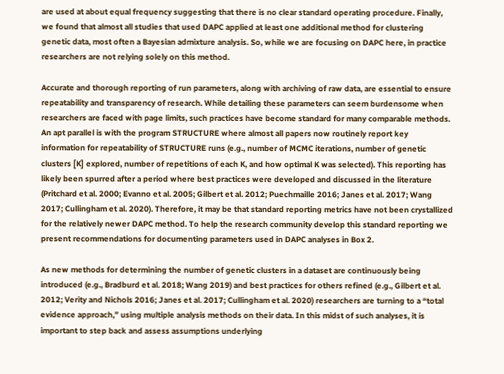are used at about equal frequency suggesting that there is no clear standard operating procedure. Finally, we found that almost all studies that used DAPC applied at least one additional method for clustering genetic data, most often a Bayesian admixture analysis. So, while we are focusing on DAPC here, in practice researchers are not relying solely on this method.

Accurate and thorough reporting of run parameters, along with archiving of raw data, are essential to ensure repeatability and transparency of research. While detailing these parameters can seem burdensome when researchers are faced with page limits, such practices have become standard for many comparable methods. An apt parallel is with the program STRUCTURE where almost all papers now routinely report key information for repeatability of STRUCTURE runs (e.g., number of MCMC iterations, number of genetic clusters [K] explored, number of repetitions of each K, and how optimal K was selected). This reporting has likely been spurred after a period where best practices were developed and discussed in the literature (Pritchard et al. 2000; Evanno et al. 2005; Gilbert et al. 2012; Puechmaille 2016; Janes et al. 2017; Wang 2017; Cullingham et al. 2020). Therefore, it may be that standard reporting metrics have not been crystallized for the relatively newer DAPC method. To help the research community develop this standard reporting we present recommendations for documenting parameters used in DAPC analyses in Box 2.

As new methods for determining the number of genetic clusters in a dataset are continuously being introduced (e.g., Bradburd et al. 2018; Wang 2019) and best practices for others refined (e.g., Gilbert et al. 2012; Verity and Nichols 2016; Janes et al. 2017; Cullingham et al. 2020) researchers are turning to a “total evidence approach,” using multiple analysis methods on their data. In this midst of such analyses, it is important to step back and assess assumptions underlying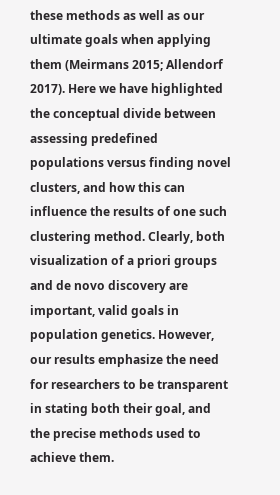these methods as well as our ultimate goals when applying them (Meirmans 2015; Allendorf 2017). Here we have highlighted the conceptual divide between assessing predefined populations versus finding novel clusters, and how this can influence the results of one such clustering method. Clearly, both visualization of a priori groups and de novo discovery are important, valid goals in population genetics. However, our results emphasize the need for researchers to be transparent in stating both their goal, and the precise methods used to achieve them.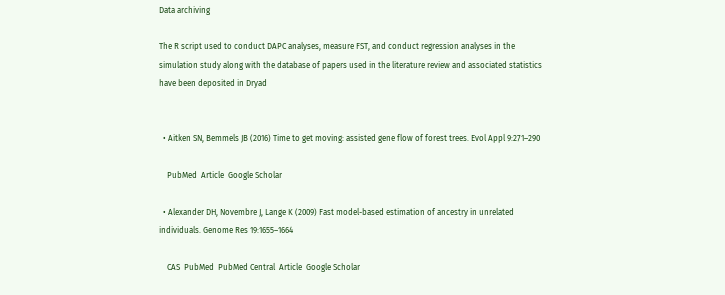Data archiving

The R script used to conduct DAPC analyses, measure FST, and conduct regression analyses in the simulation study along with the database of papers used in the literature review and associated statistics have been deposited in Dryad


  • Aitken SN, Bemmels JB (2016) Time to get moving: assisted gene flow of forest trees. Evol Appl 9:271–290

    PubMed  Article  Google Scholar

  • Alexander DH, Novembre J, Lange K (2009) Fast model-based estimation of ancestry in unrelated individuals. Genome Res 19:1655–1664

    CAS  PubMed  PubMed Central  Article  Google Scholar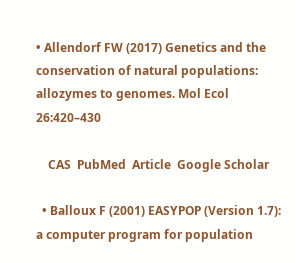• Allendorf FW (2017) Genetics and the conservation of natural populations: allozymes to genomes. Mol Ecol 26:420–430

    CAS  PubMed  Article  Google Scholar

  • Balloux F (2001) EASYPOP (Version 1.7): a computer program for population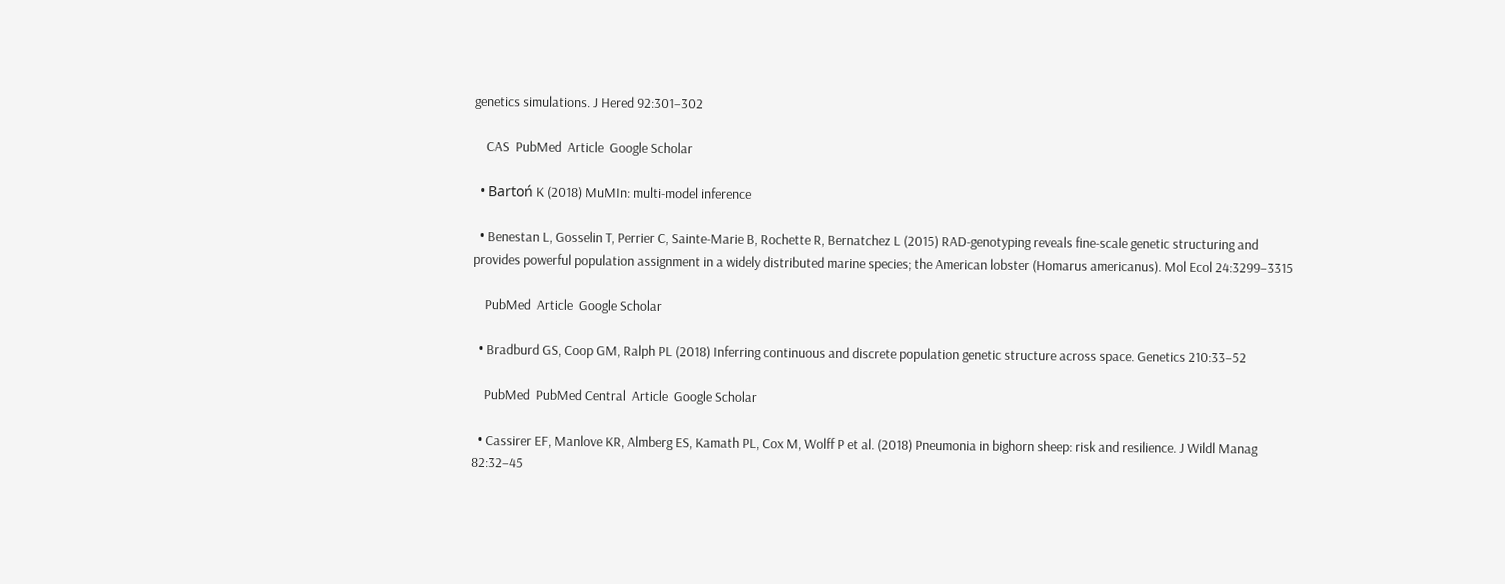genetics simulations. J Hered 92:301–302

    CAS  PubMed  Article  Google Scholar

  • Bartoń K (2018) MuMIn: multi-model inference

  • Benestan L, Gosselin T, Perrier C, Sainte-Marie B, Rochette R, Bernatchez L (2015) RAD-genotyping reveals fine-scale genetic structuring and provides powerful population assignment in a widely distributed marine species; the American lobster (Homarus americanus). Mol Ecol 24:3299–3315

    PubMed  Article  Google Scholar

  • Bradburd GS, Coop GM, Ralph PL (2018) Inferring continuous and discrete population genetic structure across space. Genetics 210:33–52

    PubMed  PubMed Central  Article  Google Scholar

  • Cassirer EF, Manlove KR, Almberg ES, Kamath PL, Cox M, Wolff P et al. (2018) Pneumonia in bighorn sheep: risk and resilience. J Wildl Manag 82:32–45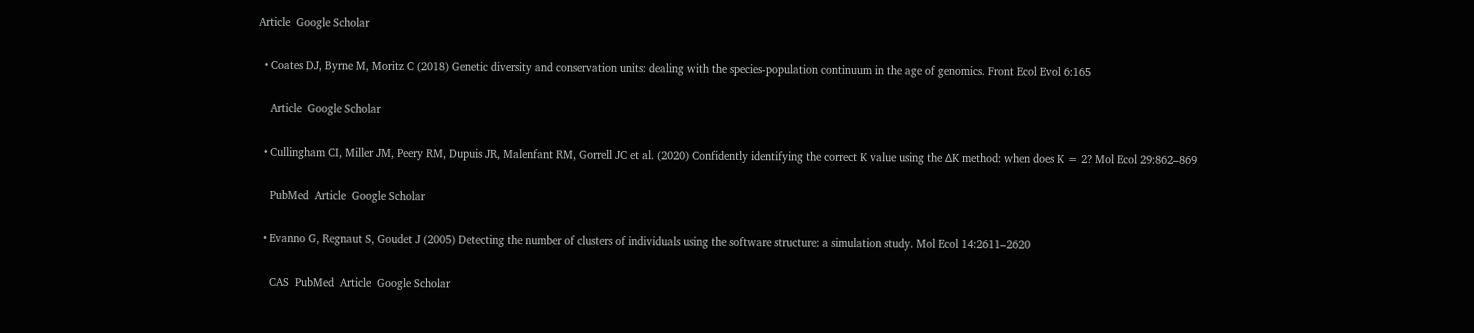Article  Google Scholar

  • Coates DJ, Byrne M, Moritz C (2018) Genetic diversity and conservation units: dealing with the species-population continuum in the age of genomics. Front Ecol Evol 6:165

    Article  Google Scholar

  • Cullingham CI, Miller JM, Peery RM, Dupuis JR, Malenfant RM, Gorrell JC et al. (2020) Confidently identifying the correct K value using the ΔK method: when does K = 2? Mol Ecol 29:862–869

    PubMed  Article  Google Scholar

  • Evanno G, Regnaut S, Goudet J (2005) Detecting the number of clusters of individuals using the software structure: a simulation study. Mol Ecol 14:2611–2620

    CAS  PubMed  Article  Google Scholar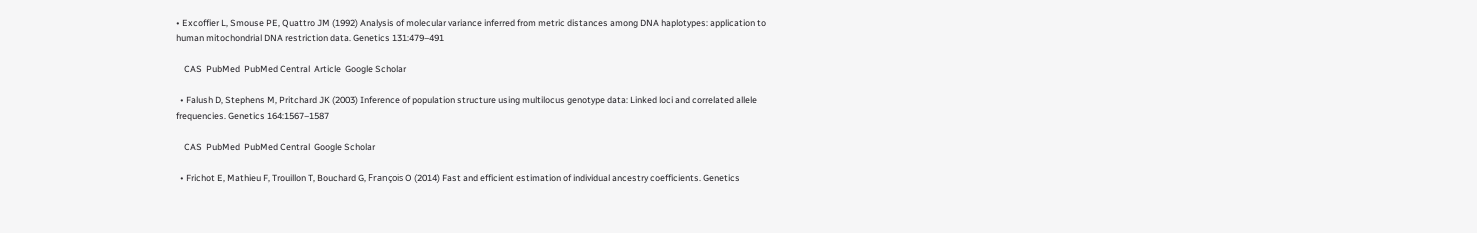• Excoffier L, Smouse PE, Quattro JM (1992) Analysis of molecular variance inferred from metric distances among DNA haplotypes: application to human mitochondrial DNA restriction data. Genetics 131:479–491

    CAS  PubMed  PubMed Central  Article  Google Scholar

  • Falush D, Stephens M, Pritchard JK (2003) Inference of population structure using multilocus genotype data: Linked loci and correlated allele frequencies. Genetics 164:1567–1587

    CAS  PubMed  PubMed Central  Google Scholar

  • Frichot E, Mathieu F, Trouillon T, Bouchard G, François O (2014) Fast and efficient estimation of individual ancestry coefficients. Genetics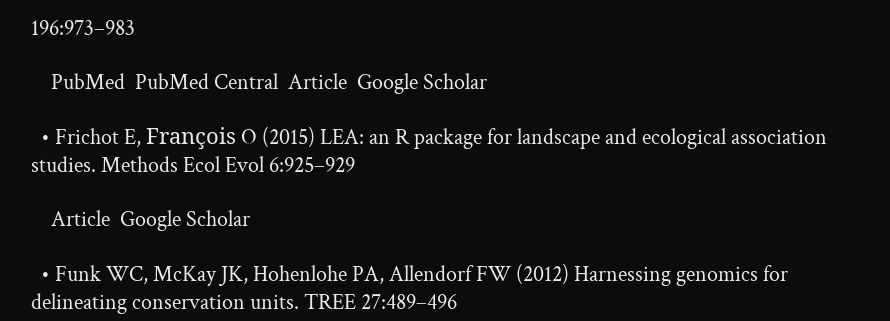196:973–983

    PubMed  PubMed Central  Article  Google Scholar

  • Frichot E, François O (2015) LEA: an R package for landscape and ecological association studies. Methods Ecol Evol 6:925–929

    Article  Google Scholar

  • Funk WC, McKay JK, Hohenlohe PA, Allendorf FW (2012) Harnessing genomics for delineating conservation units. TREE 27:489–496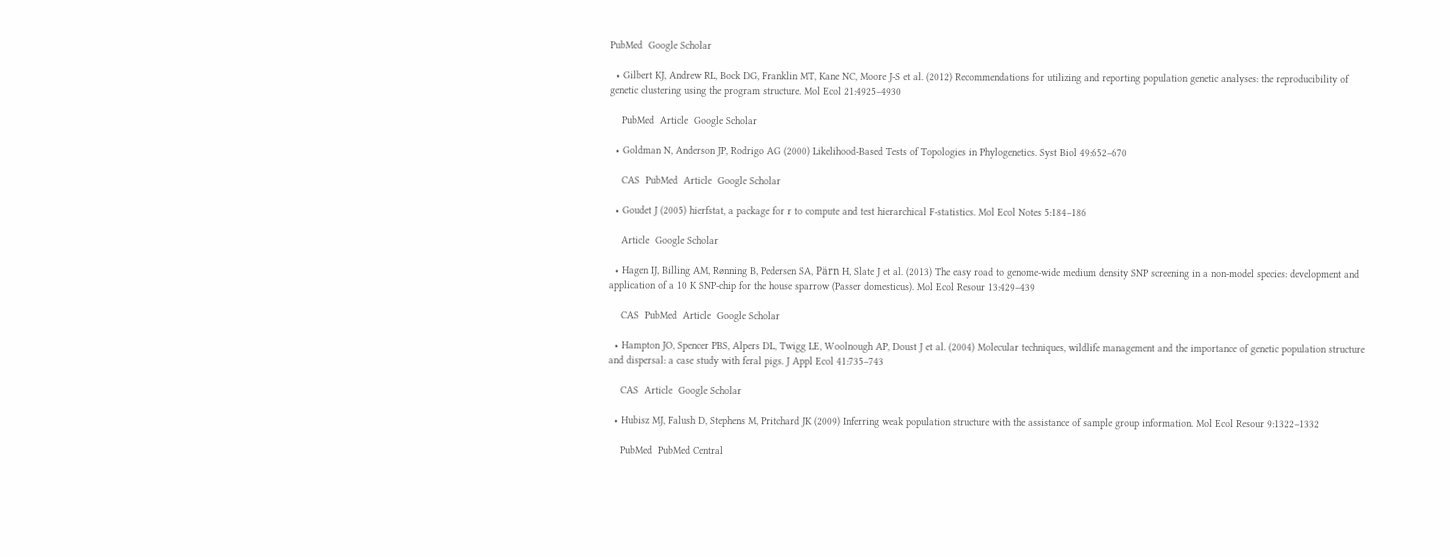PubMed  Google Scholar

  • Gilbert KJ, Andrew RL, Bock DG, Franklin MT, Kane NC, Moore J-S et al. (2012) Recommendations for utilizing and reporting population genetic analyses: the reproducibility of genetic clustering using the program structure. Mol Ecol 21:4925–4930

    PubMed  Article  Google Scholar

  • Goldman N, Anderson JP, Rodrigo AG (2000) Likelihood-Based Tests of Topologies in Phylogenetics. Syst Biol 49:652–670

    CAS  PubMed  Article  Google Scholar

  • Goudet J (2005) hierfstat, a package for r to compute and test hierarchical F-statistics. Mol Ecol Notes 5:184–186

    Article  Google Scholar

  • Hagen IJ, Billing AM, Rønning B, Pedersen SA, Pärn H, Slate J et al. (2013) The easy road to genome-wide medium density SNP screening in a non-model species: development and application of a 10 K SNP-chip for the house sparrow (Passer domesticus). Mol Ecol Resour 13:429–439

    CAS  PubMed  Article  Google Scholar

  • Hampton JO, Spencer PBS, Alpers DL, Twigg LE, Woolnough AP, Doust J et al. (2004) Molecular techniques, wildlife management and the importance of genetic population structure and dispersal: a case study with feral pigs. J Appl Ecol 41:735–743

    CAS  Article  Google Scholar

  • Hubisz MJ, Falush D, Stephens M, Pritchard JK (2009) Inferring weak population structure with the assistance of sample group information. Mol Ecol Resour 9:1322–1332

    PubMed  PubMed Central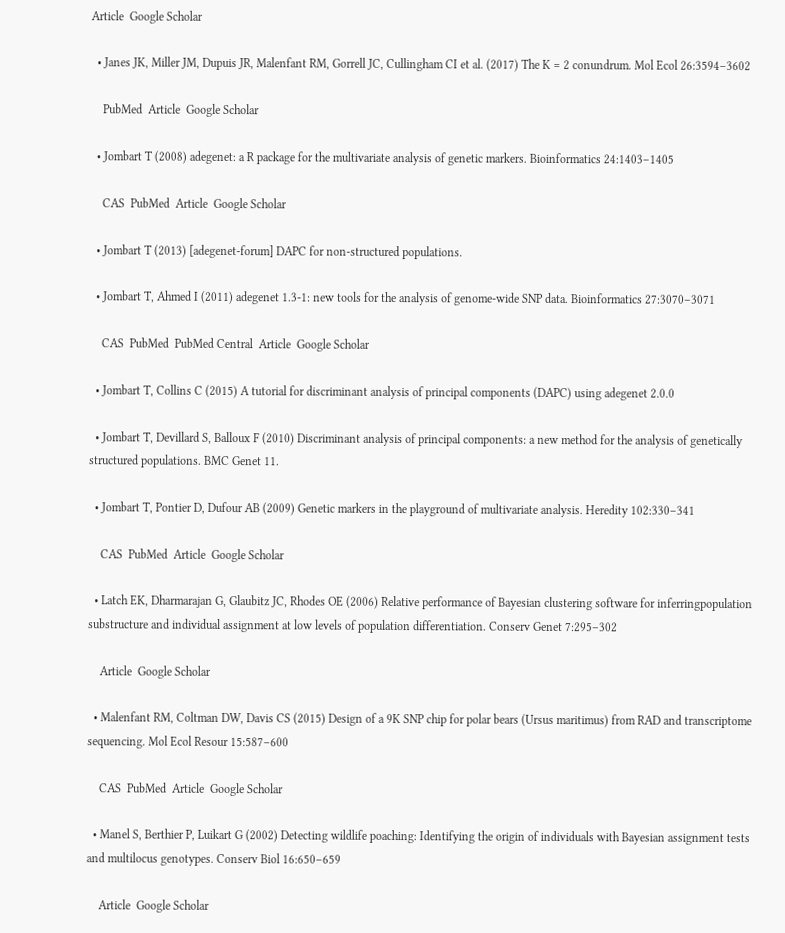Article  Google Scholar

  • Janes JK, Miller JM, Dupuis JR, Malenfant RM, Gorrell JC, Cullingham CI et al. (2017) The K = 2 conundrum. Mol Ecol 26:3594–3602

    PubMed  Article  Google Scholar

  • Jombart T (2008) adegenet: a R package for the multivariate analysis of genetic markers. Bioinformatics 24:1403–1405

    CAS  PubMed  Article  Google Scholar

  • Jombart T (2013) [adegenet-forum] DAPC for non-structured populations.

  • Jombart T, Ahmed I (2011) adegenet 1.3-1: new tools for the analysis of genome-wide SNP data. Bioinformatics 27:3070–3071

    CAS  PubMed  PubMed Central  Article  Google Scholar

  • Jombart T, Collins C (2015) A tutorial for discriminant analysis of principal components (DAPC) using adegenet 2.0.0

  • Jombart T, Devillard S, Balloux F (2010) Discriminant analysis of principal components: a new method for the analysis of genetically structured populations. BMC Genet 11.

  • Jombart T, Pontier D, Dufour AB (2009) Genetic markers in the playground of multivariate analysis. Heredity 102:330–341

    CAS  PubMed  Article  Google Scholar

  • Latch EK, Dharmarajan G, Glaubitz JC, Rhodes OE (2006) Relative performance of Bayesian clustering software for inferringpopulation substructure and individual assignment at low levels of population differentiation. Conserv Genet 7:295–302

    Article  Google Scholar

  • Malenfant RM, Coltman DW, Davis CS (2015) Design of a 9K SNP chip for polar bears (Ursus maritimus) from RAD and transcriptome sequencing. Mol Ecol Resour 15:587–600

    CAS  PubMed  Article  Google Scholar

  • Manel S, Berthier P, Luikart G (2002) Detecting wildlife poaching: Identifying the origin of individuals with Bayesian assignment tests and multilocus genotypes. Conserv Biol 16:650–659

    Article  Google Scholar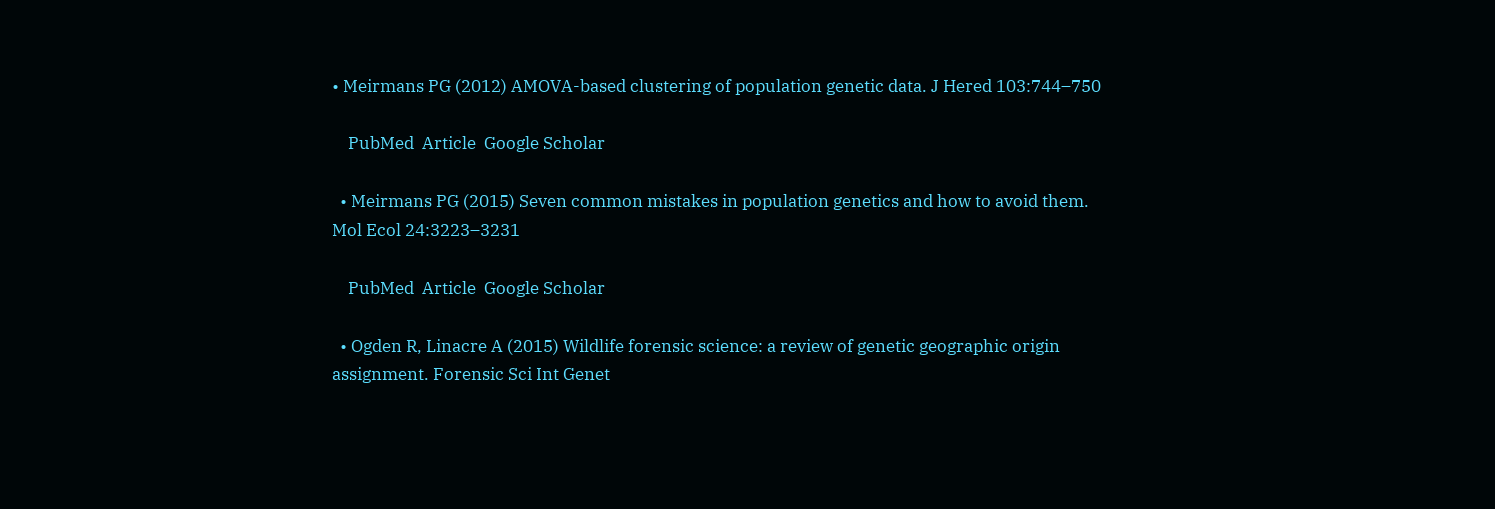• Meirmans PG (2012) AMOVA-based clustering of population genetic data. J Hered 103:744–750

    PubMed  Article  Google Scholar

  • Meirmans PG (2015) Seven common mistakes in population genetics and how to avoid them. Mol Ecol 24:3223–3231

    PubMed  Article  Google Scholar

  • Ogden R, Linacre A (2015) Wildlife forensic science: a review of genetic geographic origin assignment. Forensic Sci Int Genet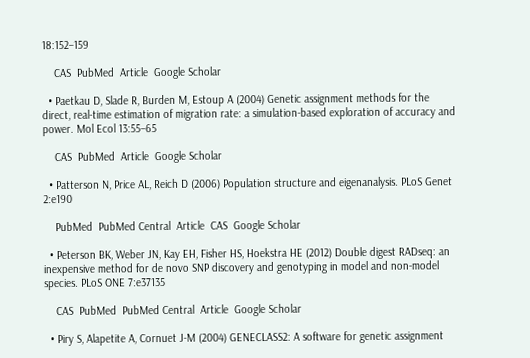18:152–159

    CAS  PubMed  Article  Google Scholar

  • Paetkau D, Slade R, Burden M, Estoup A (2004) Genetic assignment methods for the direct, real-time estimation of migration rate: a simulation-based exploration of accuracy and power. Mol Ecol 13:55–65

    CAS  PubMed  Article  Google Scholar

  • Patterson N, Price AL, Reich D (2006) Population structure and eigenanalysis. PLoS Genet 2:e190

    PubMed  PubMed Central  Article  CAS  Google Scholar

  • Peterson BK, Weber JN, Kay EH, Fisher HS, Hoekstra HE (2012) Double digest RADseq: an inexpensive method for de novo SNP discovery and genotyping in model and non-model species. PLoS ONE 7:e37135

    CAS  PubMed  PubMed Central  Article  Google Scholar

  • Piry S, Alapetite A, Cornuet J-M (2004) GENECLASS2: A software for genetic assignment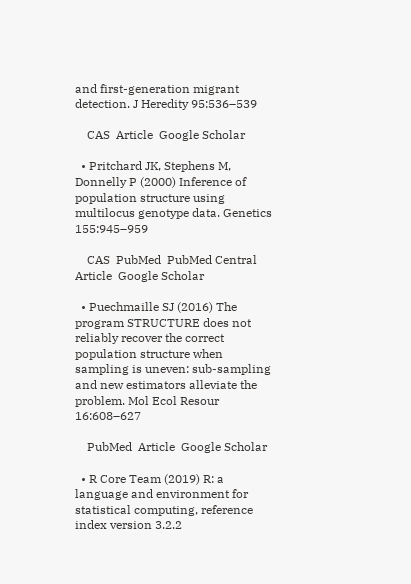and first-generation migrant detection. J Heredity 95:536–539

    CAS  Article  Google Scholar

  • Pritchard JK, Stephens M, Donnelly P (2000) Inference of population structure using multilocus genotype data. Genetics 155:945–959

    CAS  PubMed  PubMed Central  Article  Google Scholar

  • Puechmaille SJ (2016) The program STRUCTURE does not reliably recover the correct population structure when sampling is uneven: sub-sampling and new estimators alleviate the problem. Mol Ecol Resour 16:608–627

    PubMed  Article  Google Scholar

  • R Core Team (2019) R: a language and environment for statistical computing, reference index version 3.2.2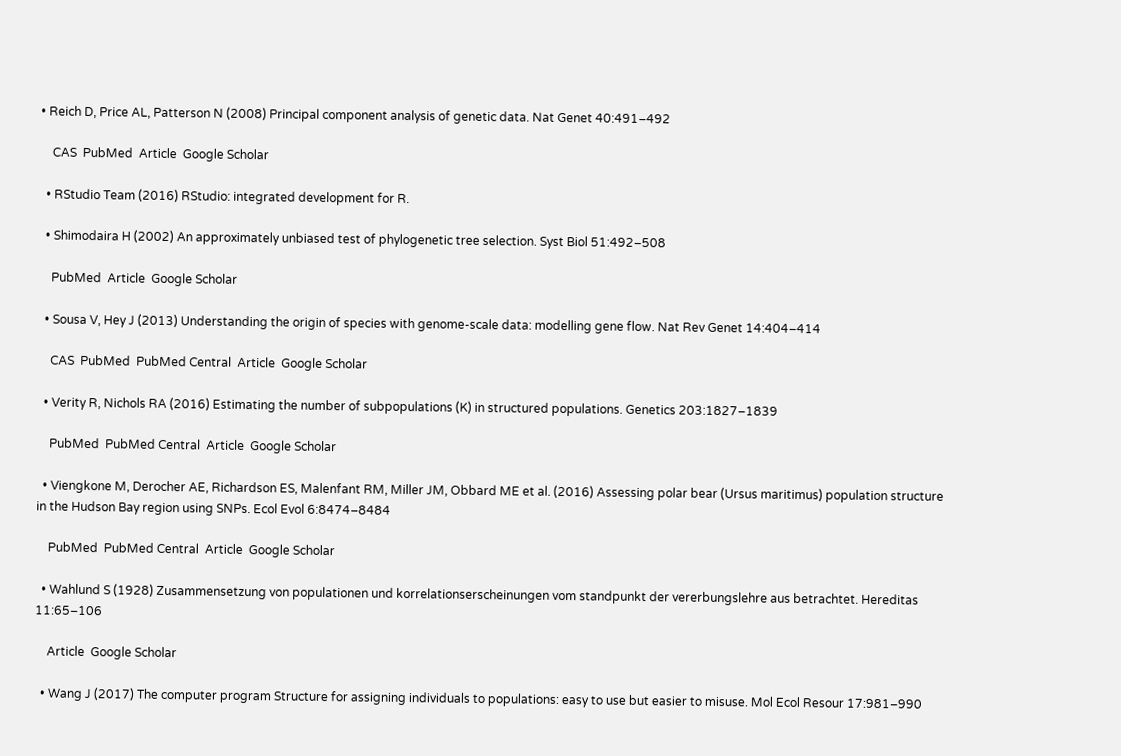• Reich D, Price AL, Patterson N (2008) Principal component analysis of genetic data. Nat Genet 40:491–492

    CAS  PubMed  Article  Google Scholar

  • RStudio Team (2016) RStudio: integrated development for R.

  • Shimodaira H (2002) An approximately unbiased test of phylogenetic tree selection. Syst Biol 51:492–508

    PubMed  Article  Google Scholar

  • Sousa V, Hey J (2013) Understanding the origin of species with genome-scale data: modelling gene flow. Nat Rev Genet 14:404–414

    CAS  PubMed  PubMed Central  Article  Google Scholar

  • Verity R, Nichols RA (2016) Estimating the number of subpopulations (K) in structured populations. Genetics 203:1827–1839

    PubMed  PubMed Central  Article  Google Scholar

  • Viengkone M, Derocher AE, Richardson ES, Malenfant RM, Miller JM, Obbard ME et al. (2016) Assessing polar bear (Ursus maritimus) population structure in the Hudson Bay region using SNPs. Ecol Evol 6:8474–8484

    PubMed  PubMed Central  Article  Google Scholar

  • Wahlund S (1928) Zusammensetzung von populationen und korrelationserscheinungen vom standpunkt der vererbungslehre aus betrachtet. Hereditas 11:65–106

    Article  Google Scholar

  • Wang J (2017) The computer program Structure for assigning individuals to populations: easy to use but easier to misuse. Mol Ecol Resour 17:981–990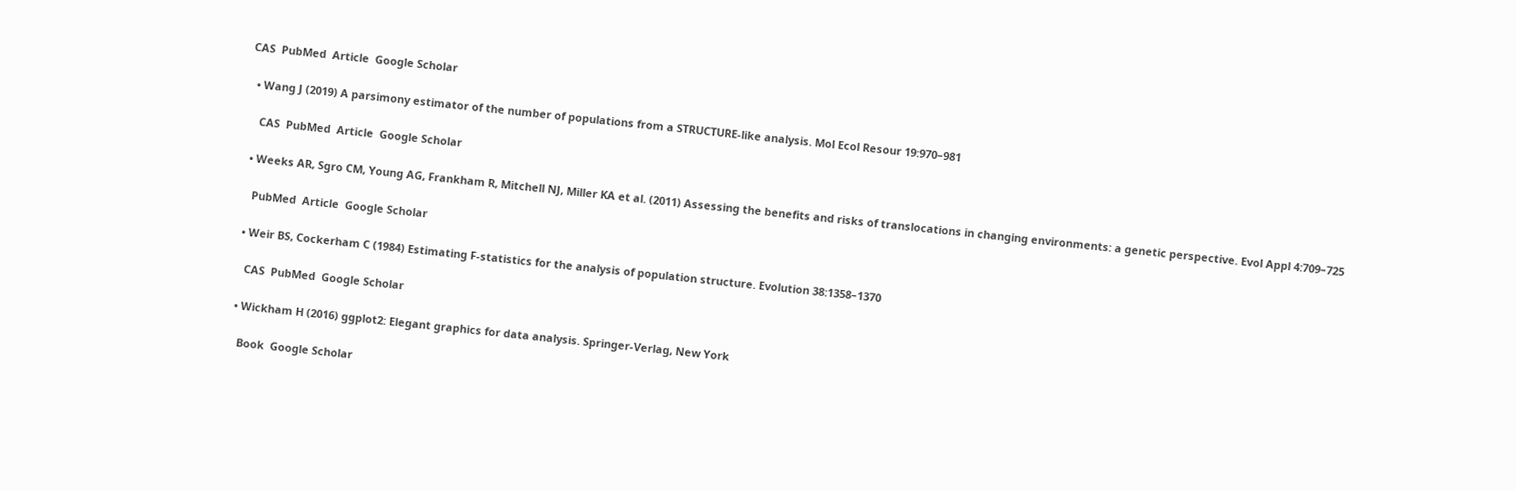CAS  PubMed  Article  Google Scholar

  • Wang J (2019) A parsimony estimator of the number of populations from a STRUCTURE-like analysis. Mol Ecol Resour 19:970–981

    CAS  PubMed  Article  Google Scholar

  • Weeks AR, Sgro CM, Young AG, Frankham R, Mitchell NJ, Miller KA et al. (2011) Assessing the benefits and risks of translocations in changing environments: a genetic perspective. Evol Appl 4:709–725

    PubMed  Article  Google Scholar

  • Weir BS, Cockerham C (1984) Estimating F-statistics for the analysis of population structure. Evolution 38:1358–1370

    CAS  PubMed  Google Scholar

  • Wickham H (2016) ggplot2: Elegant graphics for data analysis. Springer-Verlag, New York

    Book  Google Scholar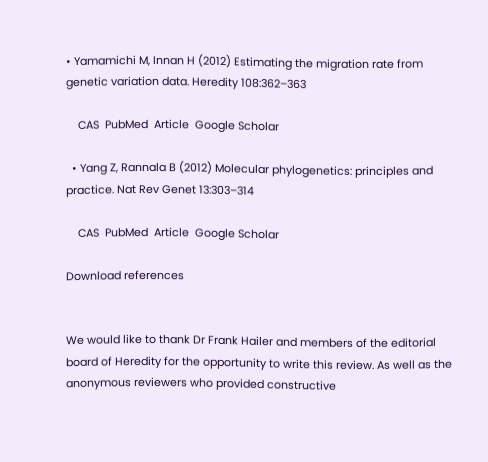• Yamamichi M, Innan H (2012) Estimating the migration rate from genetic variation data. Heredity 108:362–363

    CAS  PubMed  Article  Google Scholar

  • Yang Z, Rannala B (2012) Molecular phylogenetics: principles and practice. Nat Rev Genet 13:303–314

    CAS  PubMed  Article  Google Scholar

Download references


We would like to thank Dr Frank Hailer and members of the editorial board of Heredity for the opportunity to write this review. As well as the anonymous reviewers who provided constructive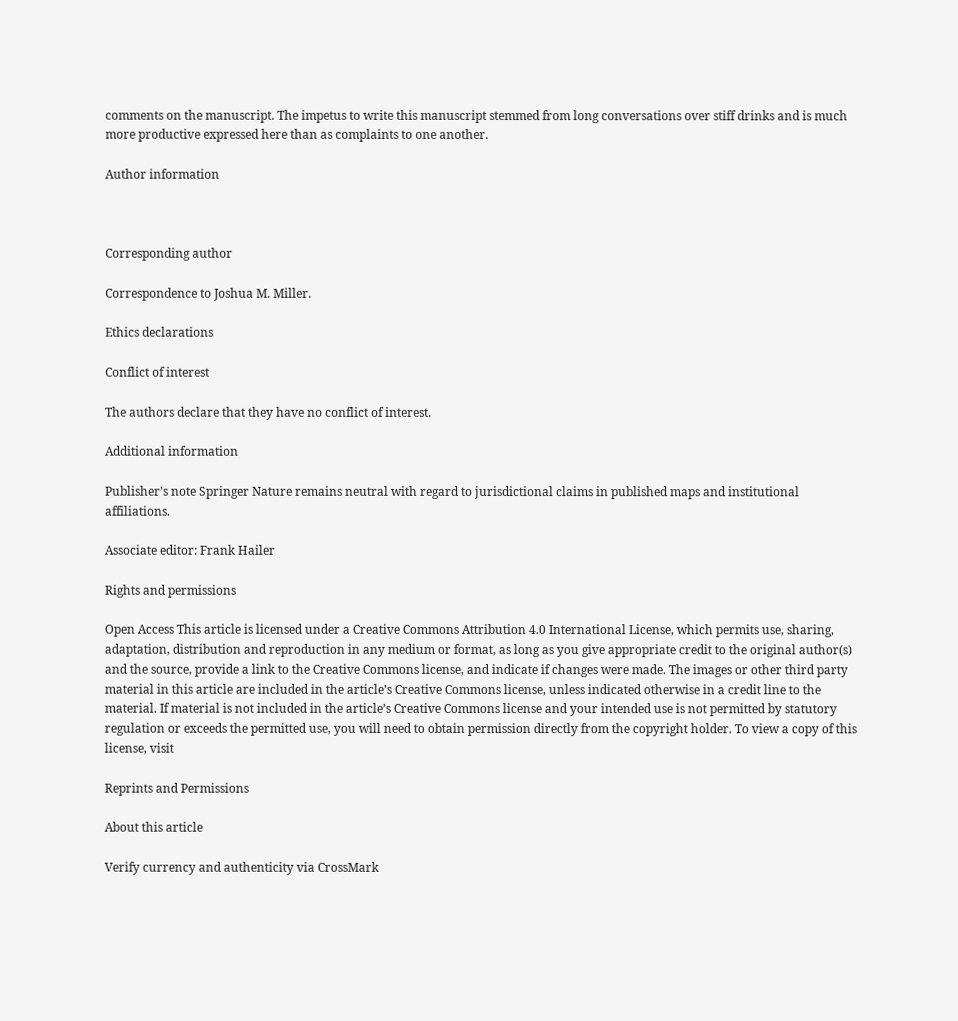comments on the manuscript. The impetus to write this manuscript stemmed from long conversations over stiff drinks and is much more productive expressed here than as complaints to one another.

Author information



Corresponding author

Correspondence to Joshua M. Miller.

Ethics declarations

Conflict of interest

The authors declare that they have no conflict of interest.

Additional information

Publisher’s note Springer Nature remains neutral with regard to jurisdictional claims in published maps and institutional affiliations.

Associate editor: Frank Hailer

Rights and permissions

Open Access This article is licensed under a Creative Commons Attribution 4.0 International License, which permits use, sharing, adaptation, distribution and reproduction in any medium or format, as long as you give appropriate credit to the original author(s) and the source, provide a link to the Creative Commons license, and indicate if changes were made. The images or other third party material in this article are included in the article’s Creative Commons license, unless indicated otherwise in a credit line to the material. If material is not included in the article’s Creative Commons license and your intended use is not permitted by statutory regulation or exceeds the permitted use, you will need to obtain permission directly from the copyright holder. To view a copy of this license, visit

Reprints and Permissions

About this article

Verify currency and authenticity via CrossMark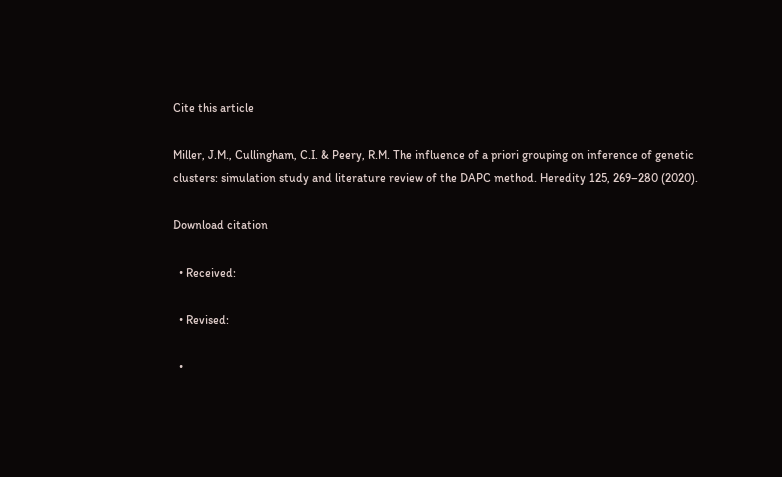Cite this article

Miller, J.M., Cullingham, C.I. & Peery, R.M. The influence of a priori grouping on inference of genetic clusters: simulation study and literature review of the DAPC method. Heredity 125, 269–280 (2020).

Download citation

  • Received:

  • Revised:

  •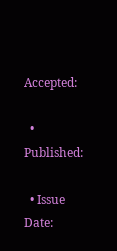Accepted:

  • Published:

  • Issue Date: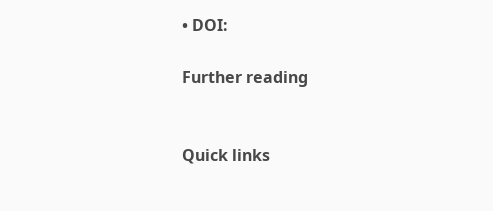• DOI:

Further reading


Quick links